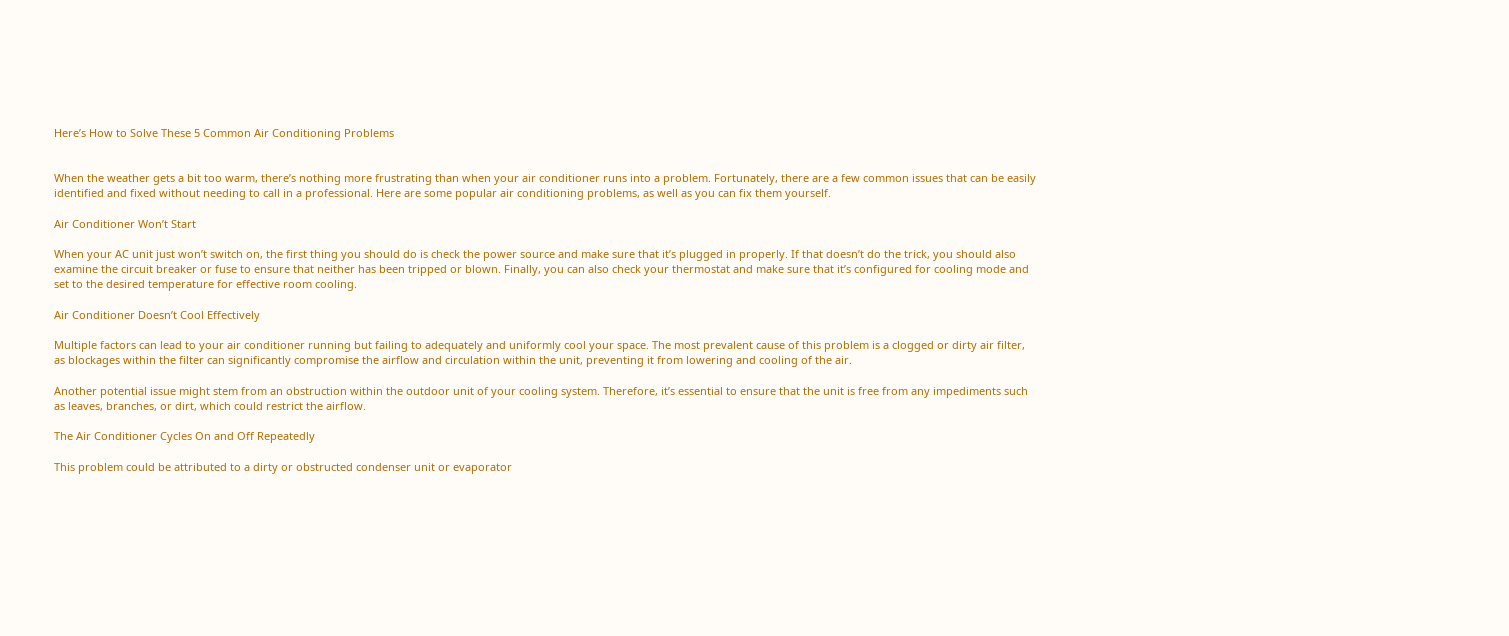Here’s How to Solve These 5 Common Air Conditioning Problems


When the weather gets a bit too warm, there’s nothing more frustrating than when your air conditioner runs into a problem. Fortunately, there are a few common issues that can be easily identified and fixed without needing to call in a professional. Here are some popular air conditioning problems, as well as you can fix them yourself.

Air Conditioner Won’t Start

When your AC unit just won’t switch on, the first thing you should do is check the power source and make sure that it’s plugged in properly. If that doesn’t do the trick, you should also examine the circuit breaker or fuse to ensure that neither has been tripped or blown. Finally, you can also check your thermostat and make sure that it’s configured for cooling mode and set to the desired temperature for effective room cooling.

Air Conditioner Doesn’t Cool Effectively

Multiple factors can lead to your air conditioner running but failing to adequately and uniformly cool your space. The most prevalent cause of this problem is a clogged or dirty air filter, as blockages within the filter can significantly compromise the airflow and circulation within the unit, preventing it from lowering and cooling of the air.

Another potential issue might stem from an obstruction within the outdoor unit of your cooling system. Therefore, it’s essential to ensure that the unit is free from any impediments such as leaves, branches, or dirt, which could restrict the airflow.

The Air Conditioner Cycles On and Off Repeatedly

This problem could be attributed to a dirty or obstructed condenser unit or evaporator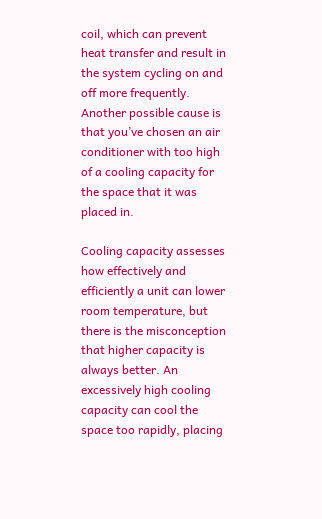coil, which can prevent heat transfer and result in the system cycling on and off more frequently. Another possible cause is that you’ve chosen an air conditioner with too high of a cooling capacity for the space that it was placed in.

Cooling capacity assesses how effectively and efficiently a unit can lower room temperature, but there is the misconception that higher capacity is always better. An excessively high cooling capacity can cool the space too rapidly, placing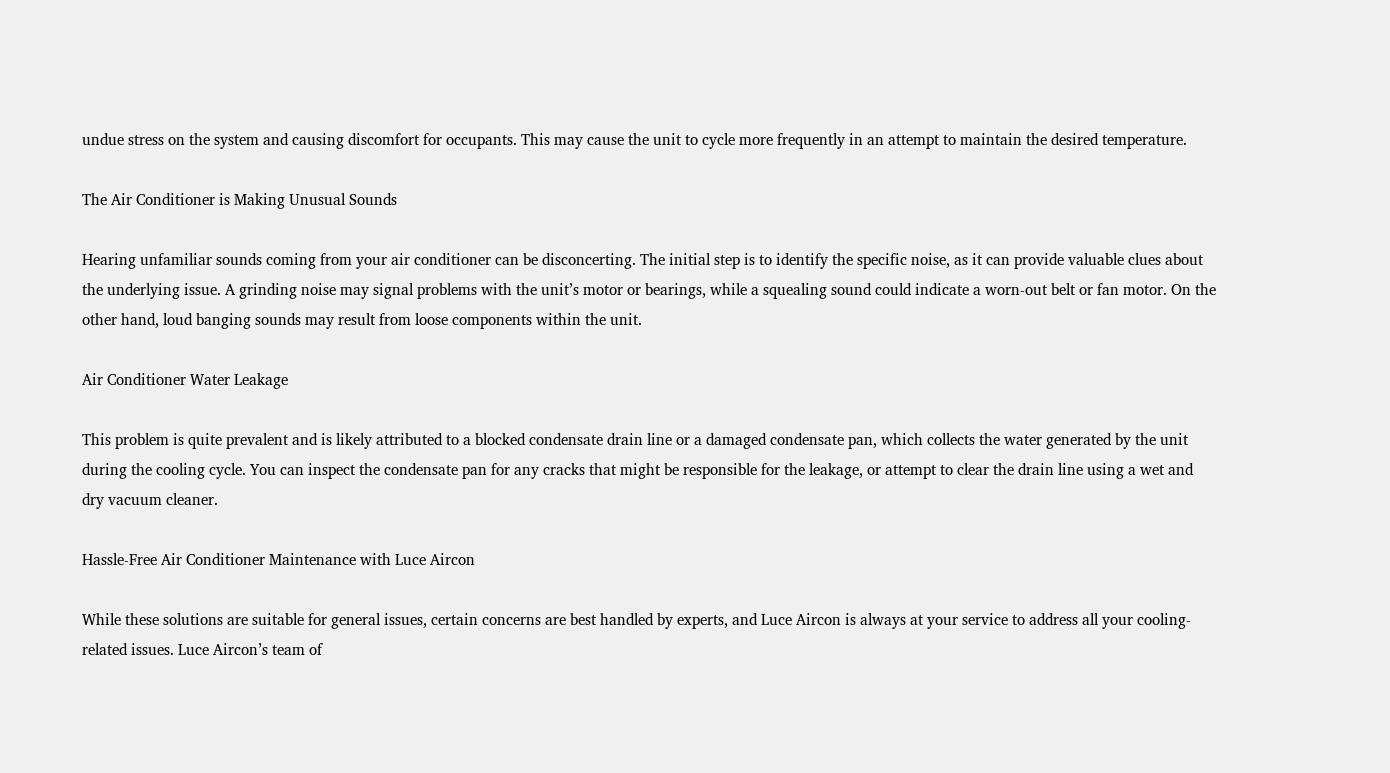undue stress on the system and causing discomfort for occupants. This may cause the unit to cycle more frequently in an attempt to maintain the desired temperature.

The Air Conditioner is Making Unusual Sounds

Hearing unfamiliar sounds coming from your air conditioner can be disconcerting. The initial step is to identify the specific noise, as it can provide valuable clues about the underlying issue. A grinding noise may signal problems with the unit’s motor or bearings, while a squealing sound could indicate a worn-out belt or fan motor. On the other hand, loud banging sounds may result from loose components within the unit.

Air Conditioner Water Leakage

This problem is quite prevalent and is likely attributed to a blocked condensate drain line or a damaged condensate pan, which collects the water generated by the unit during the cooling cycle. You can inspect the condensate pan for any cracks that might be responsible for the leakage, or attempt to clear the drain line using a wet and dry vacuum cleaner.

Hassle-Free Air Conditioner Maintenance with Luce Aircon

While these solutions are suitable for general issues, certain concerns are best handled by experts, and Luce Aircon is always at your service to address all your cooling-related issues. Luce Aircon’s team of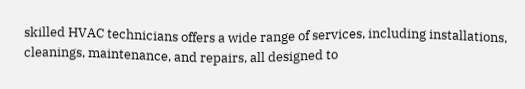skilled HVAC technicians offers a wide range of services, including installations, cleanings, maintenance, and repairs, all designed to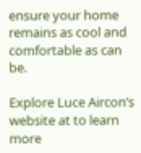ensure your home remains as cool and comfortable as can be.

Explore Luce Aircon’s website at to learn more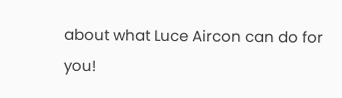about what Luce Aircon can do for you!